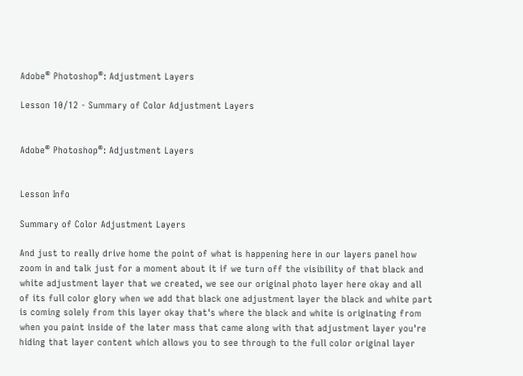Adobe® Photoshop®: Adjustment Layers

Lesson 10/12 - Summary of Color Adjustment Layers


Adobe® Photoshop®: Adjustment Layers


Lesson Info

Summary of Color Adjustment Layers

And just to really drive home the point of what is happening here in our layers panel how zoom in and talk just for a moment about it if we turn off the visibility of that black and white adjustment layer that we created, we see our original photo layer here okay and all of its full color glory when we add that black one adjustment layer the black and white part is coming solely from this layer okay that's where the black and white is originating from when you paint inside of the later mass that came along with that adjustment layer you're hiding that layer content which allows you to see through to the full color original layer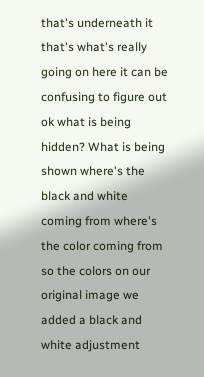that's underneath it that's what's really going on here it can be confusing to figure out ok what is being hidden? What is being shown where's the black and white coming from where's the color coming from so the colors on our original image we added a black and white adjustment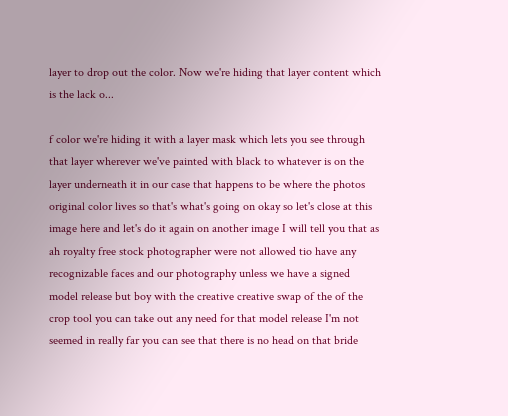layer to drop out the color. Now we're hiding that layer content which is the lack o...

f color we're hiding it with a layer mask which lets you see through that layer wherever we've painted with black to whatever is on the layer underneath it in our case that happens to be where the photos original color lives so that's what's going on okay so let's close at this image here and let's do it again on another image I will tell you that as ah royalty free stock photographer were not allowed tio have any recognizable faces and our photography unless we have a signed model release but boy with the creative creative swap of the of the crop tool you can take out any need for that model release I'm not seemed in really far you can see that there is no head on that bride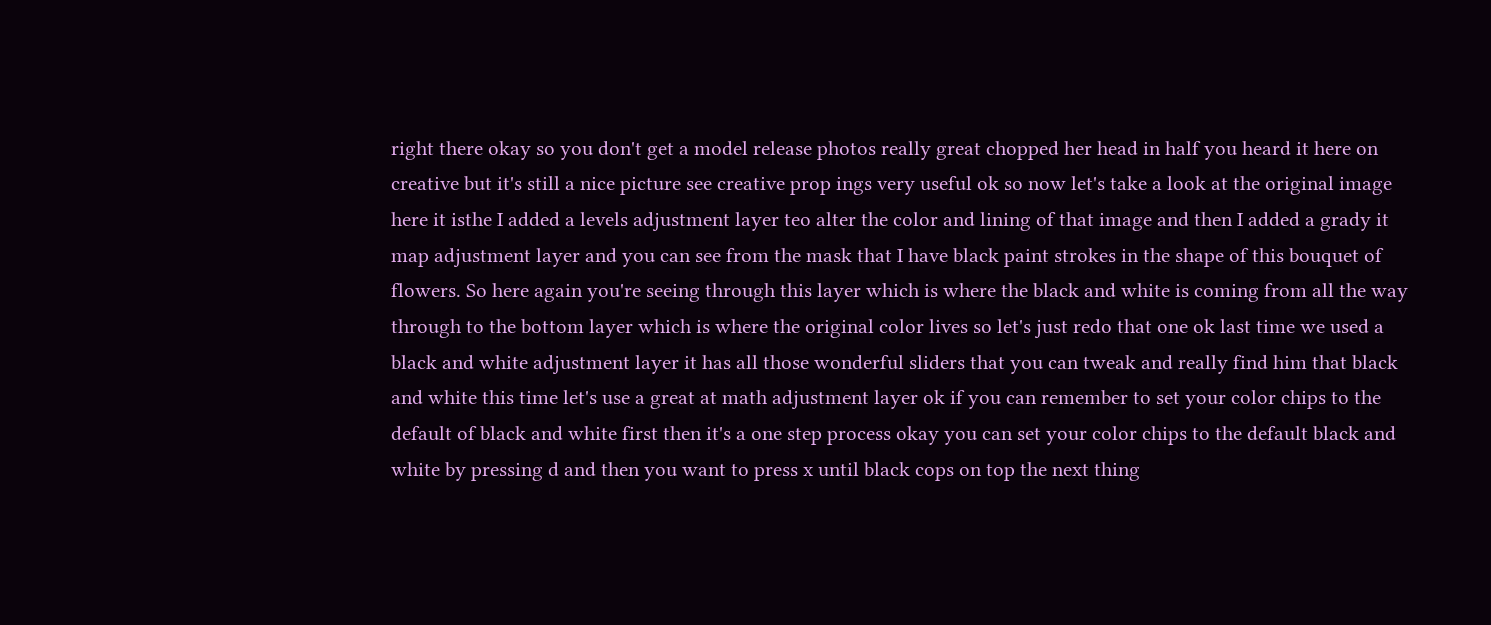right there okay so you don't get a model release photos really great chopped her head in half you heard it here on creative but it's still a nice picture see creative prop ings very useful ok so now let's take a look at the original image here it isthe I added a levels adjustment layer teo alter the color and lining of that image and then I added a grady it map adjustment layer and you can see from the mask that I have black paint strokes in the shape of this bouquet of flowers. So here again you're seeing through this layer which is where the black and white is coming from all the way through to the bottom layer which is where the original color lives so let's just redo that one ok last time we used a black and white adjustment layer it has all those wonderful sliders that you can tweak and really find him that black and white this time let's use a great at math adjustment layer ok if you can remember to set your color chips to the default of black and white first then it's a one step process okay you can set your color chips to the default black and white by pressing d and then you want to press x until black cops on top the next thing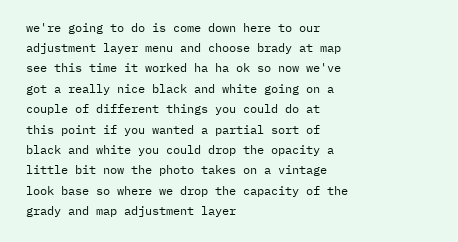we're going to do is come down here to our adjustment layer menu and choose brady at map see this time it worked ha ha ok so now we've got a really nice black and white going on a couple of different things you could do at this point if you wanted a partial sort of black and white you could drop the opacity a little bit now the photo takes on a vintage look base so where we drop the capacity of the grady and map adjustment layer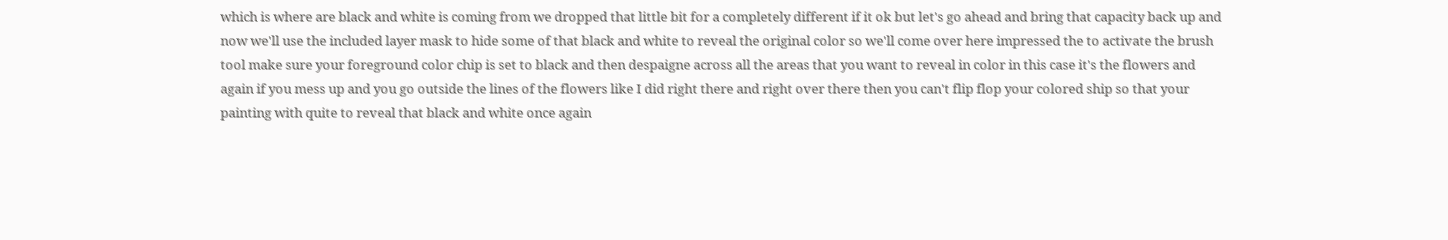which is where are black and white is coming from we dropped that little bit for a completely different if it ok but let's go ahead and bring that capacity back up and now we'll use the included layer mask to hide some of that black and white to reveal the original color so we'll come over here impressed the to activate the brush tool make sure your foreground color chip is set to black and then despaigne across all the areas that you want to reveal in color in this case it's the flowers and again if you mess up and you go outside the lines of the flowers like I did right there and right over there then you can't flip flop your colored ship so that your painting with quite to reveal that black and white once again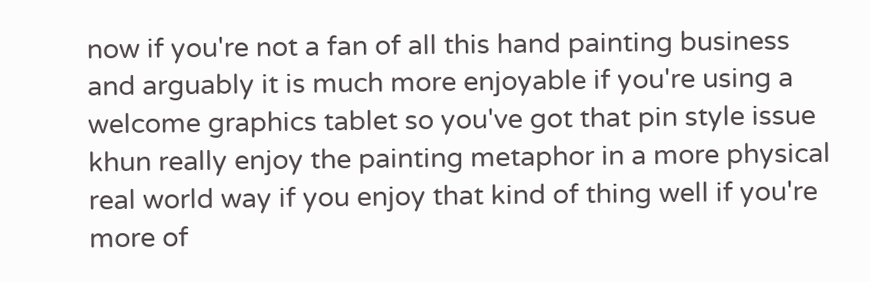now if you're not a fan of all this hand painting business and arguably it is much more enjoyable if you're using a welcome graphics tablet so you've got that pin style issue khun really enjoy the painting metaphor in a more physical real world way if you enjoy that kind of thing well if you're more of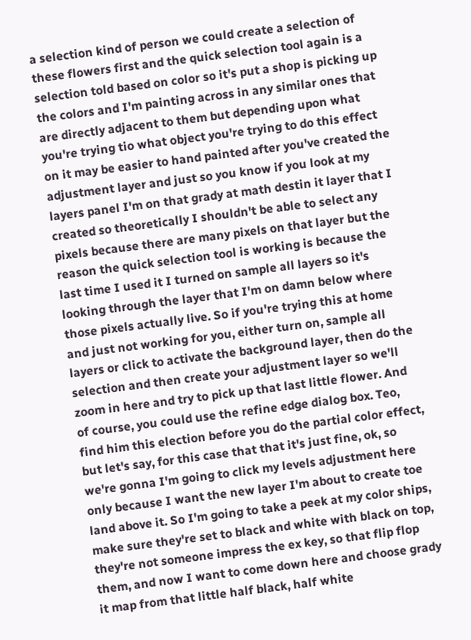a selection kind of person we could create a selection of these flowers first and the quick selection tool again is a selection told based on color so it's put a shop is picking up the colors and I'm painting across in any similar ones that are directly adjacent to them but depending upon what you're trying tio what object you're trying to do this effect on it may be easier to hand painted after you've created the adjustment layer and just so you know if you look at my layers panel I'm on that grady at math destin it layer that I created so theoretically I shouldn't be able to select any pixels because there are many pixels on that layer but the reason the quick selection tool is working is because the last time I used it I turned on sample all layers so it's looking through the layer that I'm on damn below where those pixels actually live. So if you're trying this at home and just not working for you, either turn on, sample all layers or click to activate the background layer, then do the selection and then create your adjustment layer so we'll zoom in here and try to pick up that last little flower. And of course, you could use the refine edge dialog box. Teo, find him this election before you do the partial color effect, but let's say, for this case that that it's just fine, ok, so we're gonna I'm going to click my levels adjustment here only because I want the new layer I'm about to create toe land above it. So I'm going to take a peek at my color ships, make sure they're set to black and white with black on top, they're not someone impress the ex key, so that flip flop them, and now I want to come down here and choose grady it map from that little half black, half white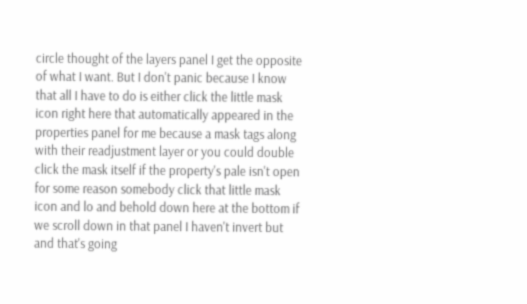circle thought of the layers panel I get the opposite of what I want. But I don't panic because I know that all I have to do is either click the little mask icon right here that automatically appeared in the properties panel for me because a mask tags along with their readjustment layer or you could double click the mask itself if the property's pale isn't open for some reason somebody click that little mask icon and lo and behold down here at the bottom if we scroll down in that panel I haven't invert but and that's going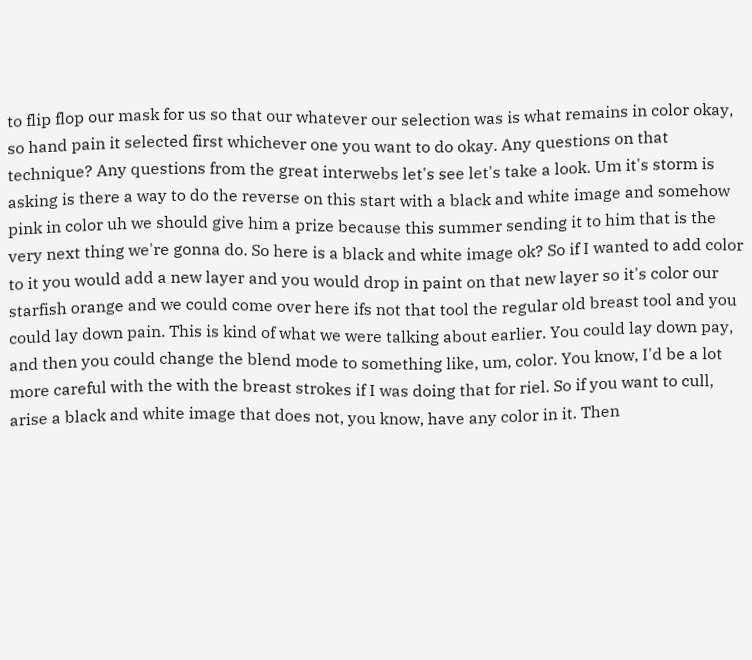to flip flop our mask for us so that our whatever our selection was is what remains in color okay, so hand pain it selected first whichever one you want to do okay. Any questions on that technique? Any questions from the great interwebs let's see let's take a look. Um it's storm is asking is there a way to do the reverse on this start with a black and white image and somehow pink in color uh we should give him a prize because this summer sending it to him that is the very next thing we're gonna do. So here is a black and white image ok? So if I wanted to add color to it you would add a new layer and you would drop in paint on that new layer so it's color our starfish orange and we could come over here ifs not that tool the regular old breast tool and you could lay down pain. This is kind of what we were talking about earlier. You could lay down pay, and then you could change the blend mode to something like, um, color. You know, I'd be a lot more careful with the with the breast strokes if I was doing that for riel. So if you want to cull, arise a black and white image that does not, you know, have any color in it. Then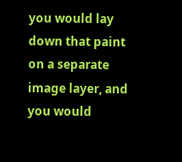you would lay down that paint on a separate image layer, and you would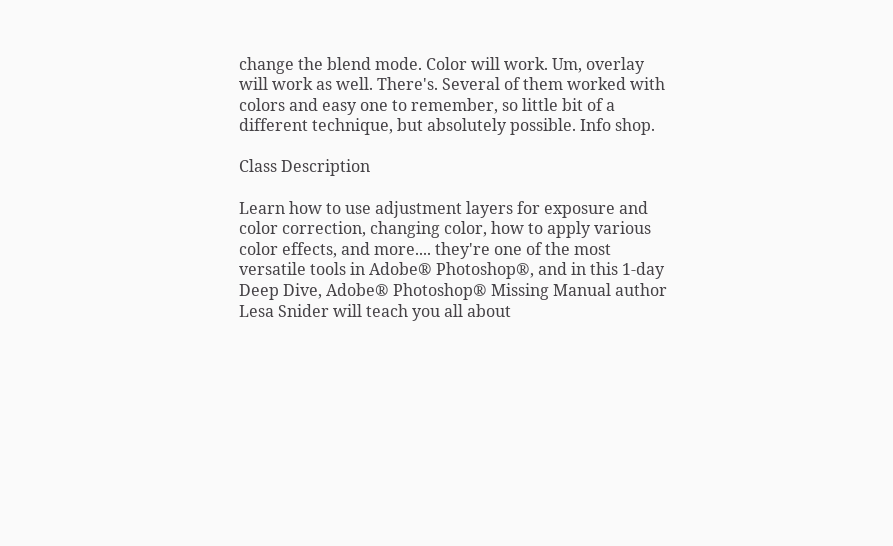change the blend mode. Color will work. Um, overlay will work as well. There's. Several of them worked with colors and easy one to remember, so little bit of a different technique, but absolutely possible. Info shop.

Class Description

Learn how to use adjustment layers for exposure and color correction, changing color, how to apply various color effects, and more.... they're one of the most versatile tools in Adobe® Photoshop®, and in this 1-day Deep Dive, Adobe® Photoshop® Missing Manual author Lesa Snider will teach you all about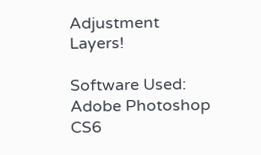Adjustment Layers!

Software Used: Adobe Photoshop CS6